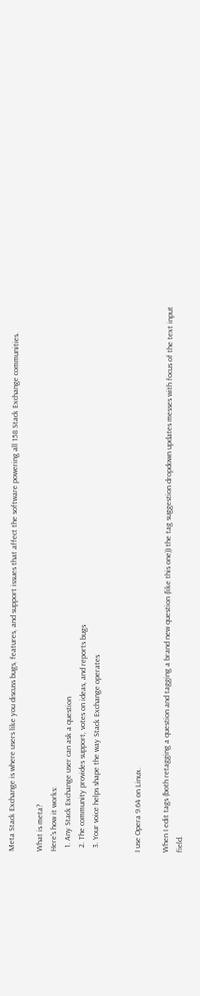Meta Stack Exchange is where users like you discuss bugs, features, and support issues that affect the software powering all 158 Stack Exchange communities.

What is meta?
Here's how it works:
  1. Any Stack Exchange user can ask a question
  2. The community provides support, votes on ideas, and reports bugs
  3. Your voice helps shape the way Stack Exchange operates


I use Opera 9.64 on Linux.

When I edit tags (both retagging a question and tagging a brand new question (like this one)) the tag suggestion dropdown updates messes with focus of the text input field.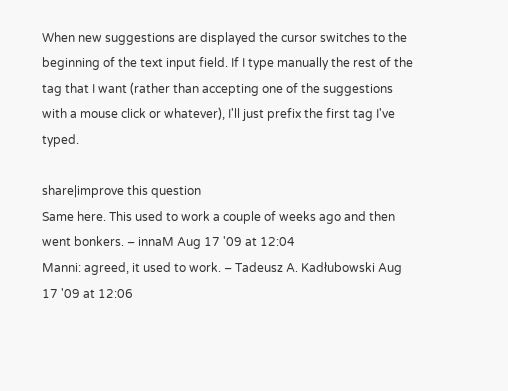When new suggestions are displayed the cursor switches to the beginning of the text input field. If I type manually the rest of the tag that I want (rather than accepting one of the suggestions with a mouse click or whatever), I'll just prefix the first tag I've typed.

share|improve this question
Same here. This used to work a couple of weeks ago and then went bonkers. – innaM Aug 17 '09 at 12:04
Manni: agreed, it used to work. – Tadeusz A. Kadłubowski Aug 17 '09 at 12:06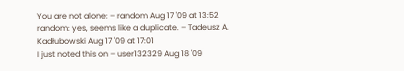You are not alone: – random Aug 17 '09 at 13:52
random: yes, seems like a duplicate. – Tadeusz A. Kadłubowski Aug 17 '09 at 17:01
I just noted this on – user132329 Aug 18 '09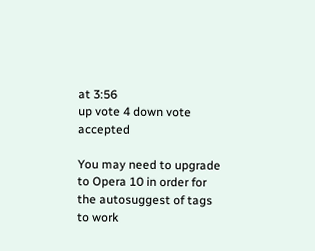at 3:56
up vote 4 down vote accepted

You may need to upgrade to Opera 10 in order for the autosuggest of tags to work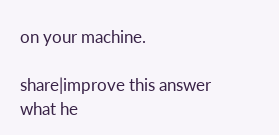on your machine.

share|improve this answer
what he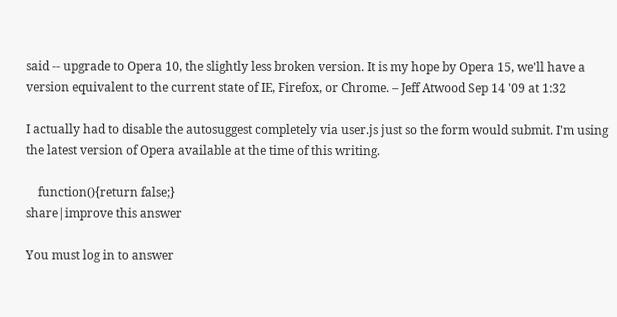said -- upgrade to Opera 10, the slightly less broken version. It is my hope by Opera 15, we'll have a version equivalent to the current state of IE, Firefox, or Chrome. – Jeff Atwood Sep 14 '09 at 1:32

I actually had to disable the autosuggest completely via user.js just so the form would submit. I'm using the latest version of Opera available at the time of this writing.

    function(){return false;}
share|improve this answer

You must log in to answer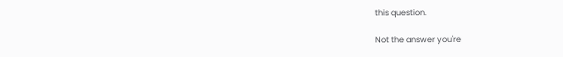this question.

Not the answer you're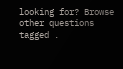looking for? Browse other questions tagged .